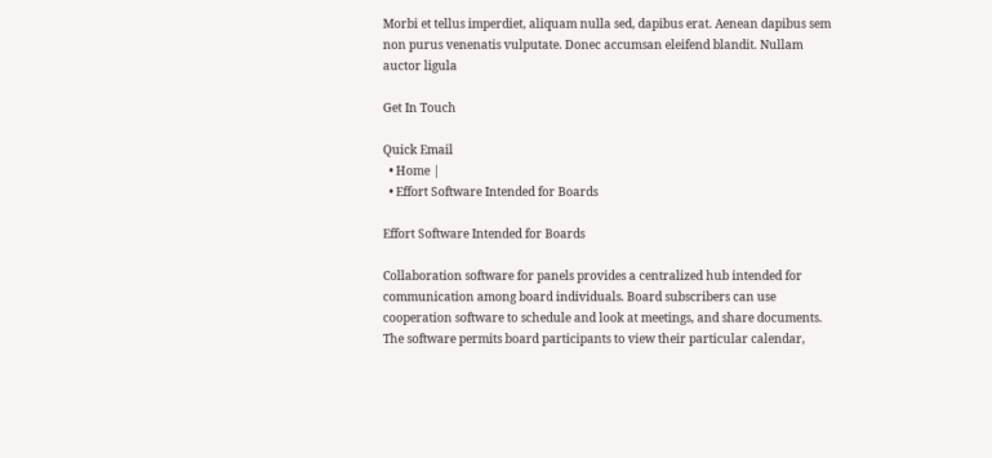Morbi et tellus imperdiet, aliquam nulla sed, dapibus erat. Aenean dapibus sem non purus venenatis vulputate. Donec accumsan eleifend blandit. Nullam auctor ligula

Get In Touch

Quick Email
  • Home |
  • Effort Software Intended for Boards

Effort Software Intended for Boards

Collaboration software for panels provides a centralized hub intended for communication among board individuals. Board subscribers can use cooperation software to schedule and look at meetings, and share documents. The software permits board participants to view their particular calendar,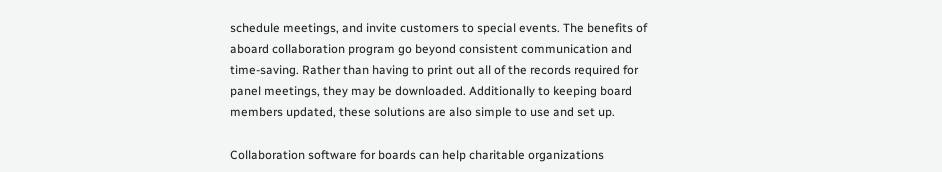schedule meetings, and invite customers to special events. The benefits of aboard collaboration program go beyond consistent communication and time-saving. Rather than having to print out all of the records required for panel meetings, they may be downloaded. Additionally to keeping board members updated, these solutions are also simple to use and set up.

Collaboration software for boards can help charitable organizations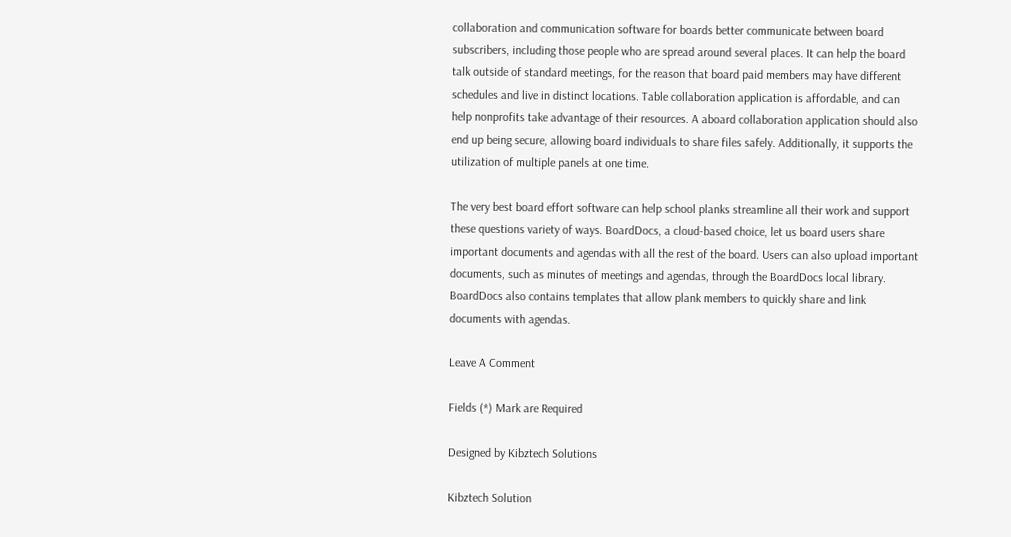collaboration and communication software for boards better communicate between board subscribers, including those people who are spread around several places. It can help the board talk outside of standard meetings, for the reason that board paid members may have different schedules and live in distinct locations. Table collaboration application is affordable, and can help nonprofits take advantage of their resources. A aboard collaboration application should also end up being secure, allowing board individuals to share files safely. Additionally, it supports the utilization of multiple panels at one time.

The very best board effort software can help school planks streamline all their work and support these questions variety of ways. BoardDocs, a cloud-based choice, let us board users share important documents and agendas with all the rest of the board. Users can also upload important documents, such as minutes of meetings and agendas, through the BoardDocs local library. BoardDocs also contains templates that allow plank members to quickly share and link documents with agendas.

Leave A Comment

Fields (*) Mark are Required

Designed by Kibztech Solutions

Kibztech Solution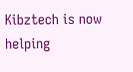Kibztech is now helping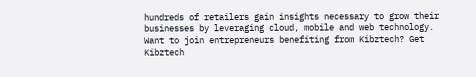hundreds of retailers gain insights necessary to grow their businesses by leveraging cloud, mobile and web technology. Want to join entrepreneurs benefiting from Kibztech? Get Kibztech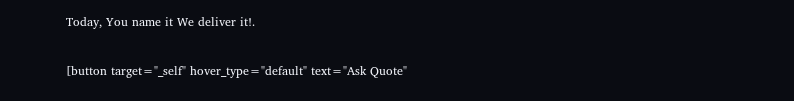Today, You name it We deliver it!.

[button target="_self" hover_type="default" text="Ask Quote"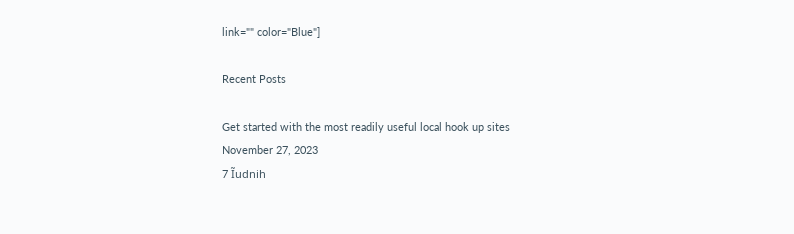link="" color="Blue"]

Recent Posts

Get started with the most readily useful local hook up sites
November 27, 2023
7 Ĩudnih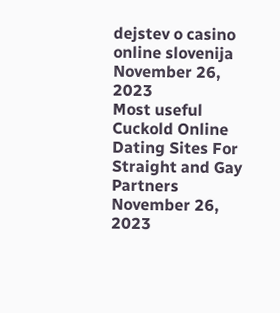dejstev o casino online slovenija
November 26, 2023
Most useful Cuckold Online Dating Sites For Straight and Gay Partners
November 26, 2023